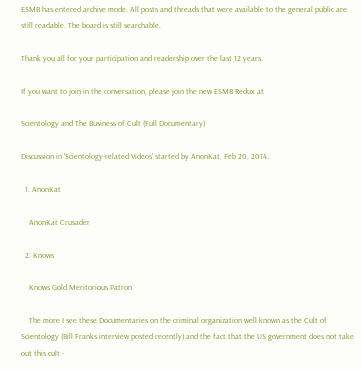ESMB has entered archive mode. All posts and threads that were available to the general public are still readable. The board is still searchable.

Thank you all for your participation and readership over the last 12 years.

If you want to join in the conversation, please join the new ESMB Redux at

Scientology and The Business of Cult (Full Documentary)

Discussion in 'Scientology-related Videos' started by AnonKat, Feb 20, 2014.

  1. AnonKat

    AnonKat Crusader

  2. Knows

    Knows Gold Meritorious Patron

    The more I see these Documentaries on the criminal organization well known as the Cult of Scientology (Bill Franks interview posted recently) and the fact that the US government does not take out this cult -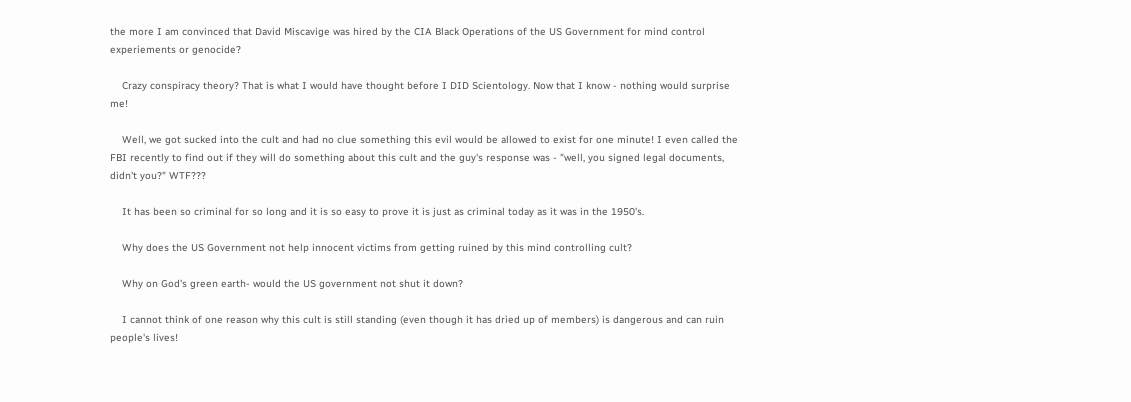the more I am convinced that David Miscavige was hired by the CIA Black Operations of the US Government for mind control experiements or genocide?

    Crazy conspiracy theory? That is what I would have thought before I DID Scientology. Now that I know - nothing would surprise me!

    Well, we got sucked into the cult and had no clue something this evil would be allowed to exist for one minute! I even called the FBI recently to find out if they will do something about this cult and the guy's response was - "well, you signed legal documents, didn't you?" WTF???

    It has been so criminal for so long and it is so easy to prove it is just as criminal today as it was in the 1950's.

    Why does the US Government not help innocent victims from getting ruined by this mind controlling cult?

    Why on God's green earth- would the US government not shut it down?

    I cannot think of one reason why this cult is still standing (even though it has dried up of members) is dangerous and can ruin people's lives!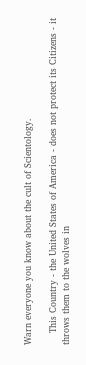Warn everyone you know about the cult of Scientology.

    This Country - the United States of America - does not protect its Citizens - it throws them to the wolves in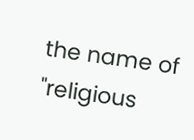the name of "religious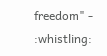freedom" - :whistling: